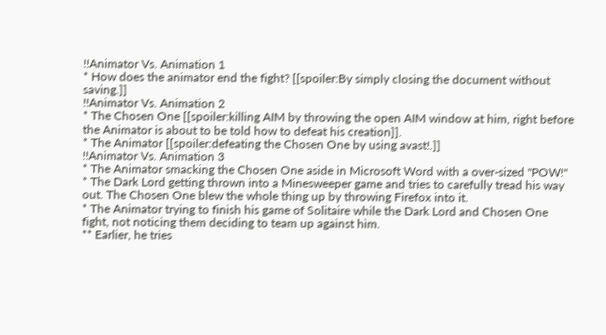!!Animator Vs. Animation 1
* How does the animator end the fight? [[spoiler:By simply closing the document without saving.]]
!!Animator Vs. Animation 2
* The Chosen One [[spoiler:killing AIM by throwing the open AIM window at him, right before the Animator is about to be told how to defeat his creation]].
* The Animator [[spoiler:defeating the Chosen One by using avast!.]]
!!Animator Vs. Animation 3
* The Animator smacking the Chosen One aside in Microsoft Word with a over-sized "POW!"
* The Dark Lord getting thrown into a Minesweeper game and tries to carefully tread his way out. The Chosen One blew the whole thing up by throwing Firefox into it.
* The Animator trying to finish his game of Solitaire while the Dark Lord and Chosen One fight, not noticing them deciding to team up against him.
** Earlier, he tries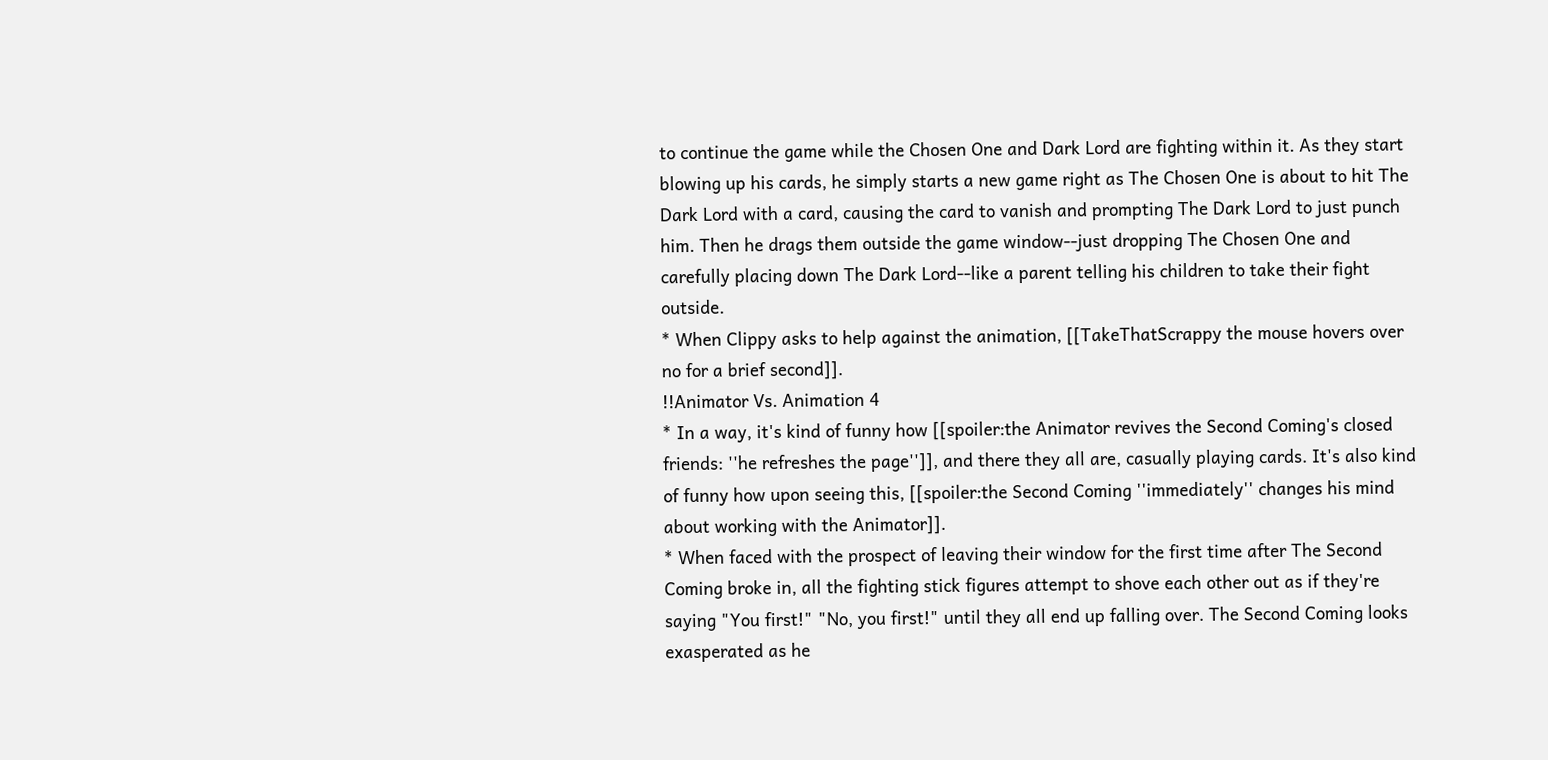to continue the game while the Chosen One and Dark Lord are fighting within it. As they start blowing up his cards, he simply starts a new game right as The Chosen One is about to hit The Dark Lord with a card, causing the card to vanish and prompting The Dark Lord to just punch him. Then he drags them outside the game window--just dropping The Chosen One and carefully placing down The Dark Lord--like a parent telling his children to take their fight outside.
* When Clippy asks to help against the animation, [[TakeThatScrappy the mouse hovers over no for a brief second]].
!!Animator Vs. Animation 4
* In a way, it's kind of funny how [[spoiler:the Animator revives the Second Coming's closed friends: ''he refreshes the page'']], and there they all are, casually playing cards. It's also kind of funny how upon seeing this, [[spoiler:the Second Coming ''immediately'' changes his mind about working with the Animator]].
* When faced with the prospect of leaving their window for the first time after The Second Coming broke in, all the fighting stick figures attempt to shove each other out as if they're saying "You first!" "No, you first!" until they all end up falling over. The Second Coming looks exasperated as he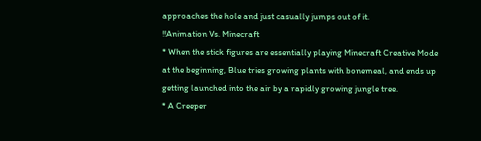approaches the hole and just casually jumps out of it.
!!Animation Vs. Minecraft
* When the stick figures are essentially playing Minecraft Creative Mode at the beginning, Blue tries growing plants with bonemeal, and ends up getting launched into the air by a rapidly growing jungle tree.
* A Creeper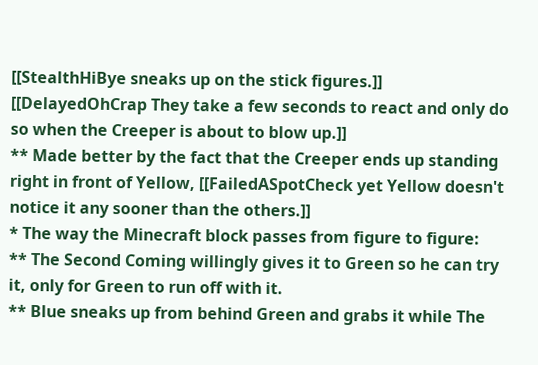[[StealthHiBye sneaks up on the stick figures.]] [[DelayedOhCrap They take a few seconds to react and only do so when the Creeper is about to blow up.]]
** Made better by the fact that the Creeper ends up standing right in front of Yellow, [[FailedASpotCheck yet Yellow doesn't notice it any sooner than the others.]]
* The way the Minecraft block passes from figure to figure:
** The Second Coming willingly gives it to Green so he can try it, only for Green to run off with it.
** Blue sneaks up from behind Green and grabs it while The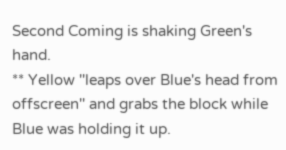Second Coming is shaking Green's hand.
** Yellow ''leaps over Blue's head from offscreen'' and grabs the block while Blue was holding it up.